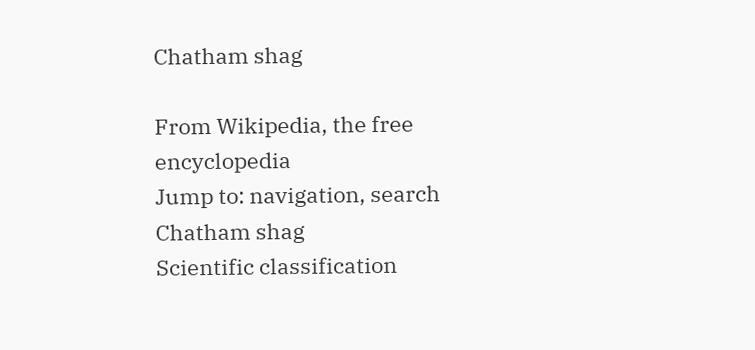Chatham shag

From Wikipedia, the free encyclopedia
Jump to: navigation, search
Chatham shag
Scientific classification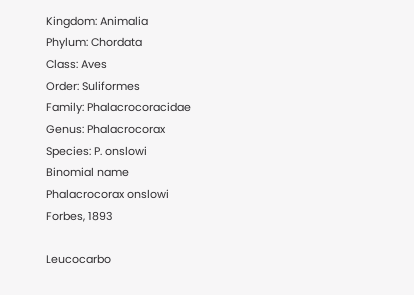Kingdom: Animalia
Phylum: Chordata
Class: Aves
Order: Suliformes
Family: Phalacrocoracidae
Genus: Phalacrocorax
Species: P. onslowi
Binomial name
Phalacrocorax onslowi
Forbes, 1893

Leucocarbo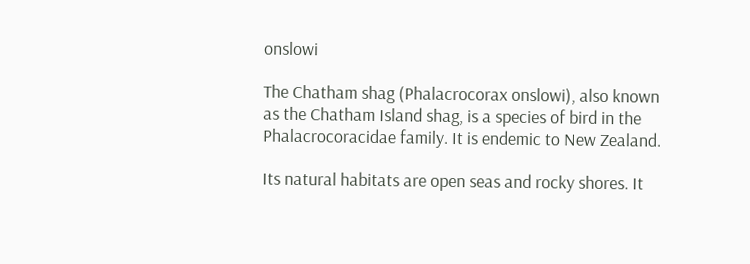onslowi

The Chatham shag (Phalacrocorax onslowi), also known as the Chatham Island shag, is a species of bird in the Phalacrocoracidae family. It is endemic to New Zealand.

Its natural habitats are open seas and rocky shores. It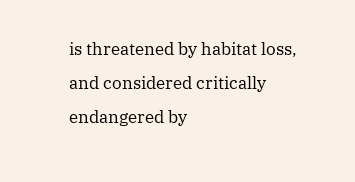is threatened by habitat loss, and considered critically endangered by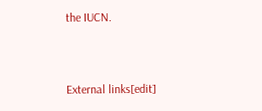the IUCN.


External links[edit]